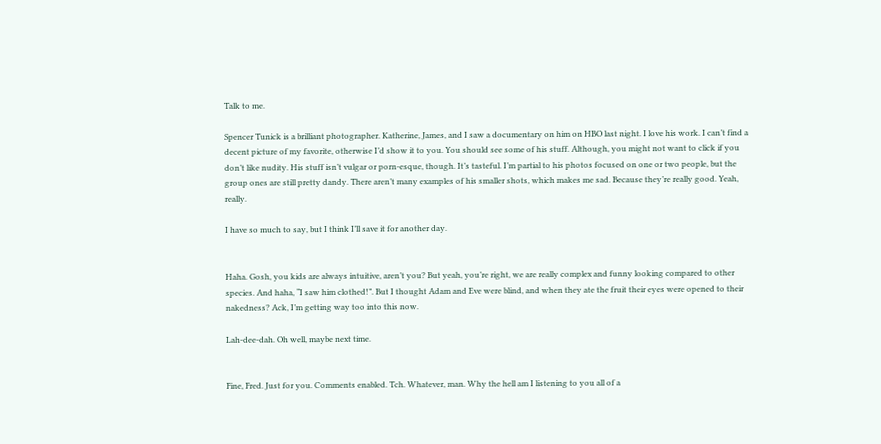Talk to me.

Spencer Tunick is a brilliant photographer. Katherine, James, and I saw a documentary on him on HBO last night. I love his work. I can’t find a decent picture of my favorite, otherwise I’d show it to you. You should see some of his stuff. Although, you might not want to click if you don’t like nudity. His stuff isn’t vulgar or porn-esque, though. It’s tasteful. I’m partial to his photos focused on one or two people, but the group ones are still pretty dandy. There aren’t many examples of his smaller shots, which makes me sad. Because they’re really good. Yeah, really.

I have so much to say, but I think I’ll save it for another day.


Haha. Gosh, you kids are always intuitive, aren’t you? But yeah, you’re right, we are really complex and funny looking compared to other species. And haha, “I saw him clothed!”. But I thought Adam and Eve were blind, and when they ate the fruit their eyes were opened to their nakedness? Ack, I’m getting way too into this now.

Lah-dee-dah. Oh well, maybe next time.


Fine, Fred. Just for you. Comments enabled. Tch. Whatever, man. Why the hell am I listening to you all of a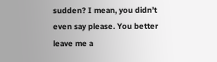sudden? I mean, you didn’t even say please. You better leave me a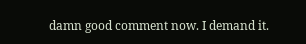damn good comment now. I demand it.